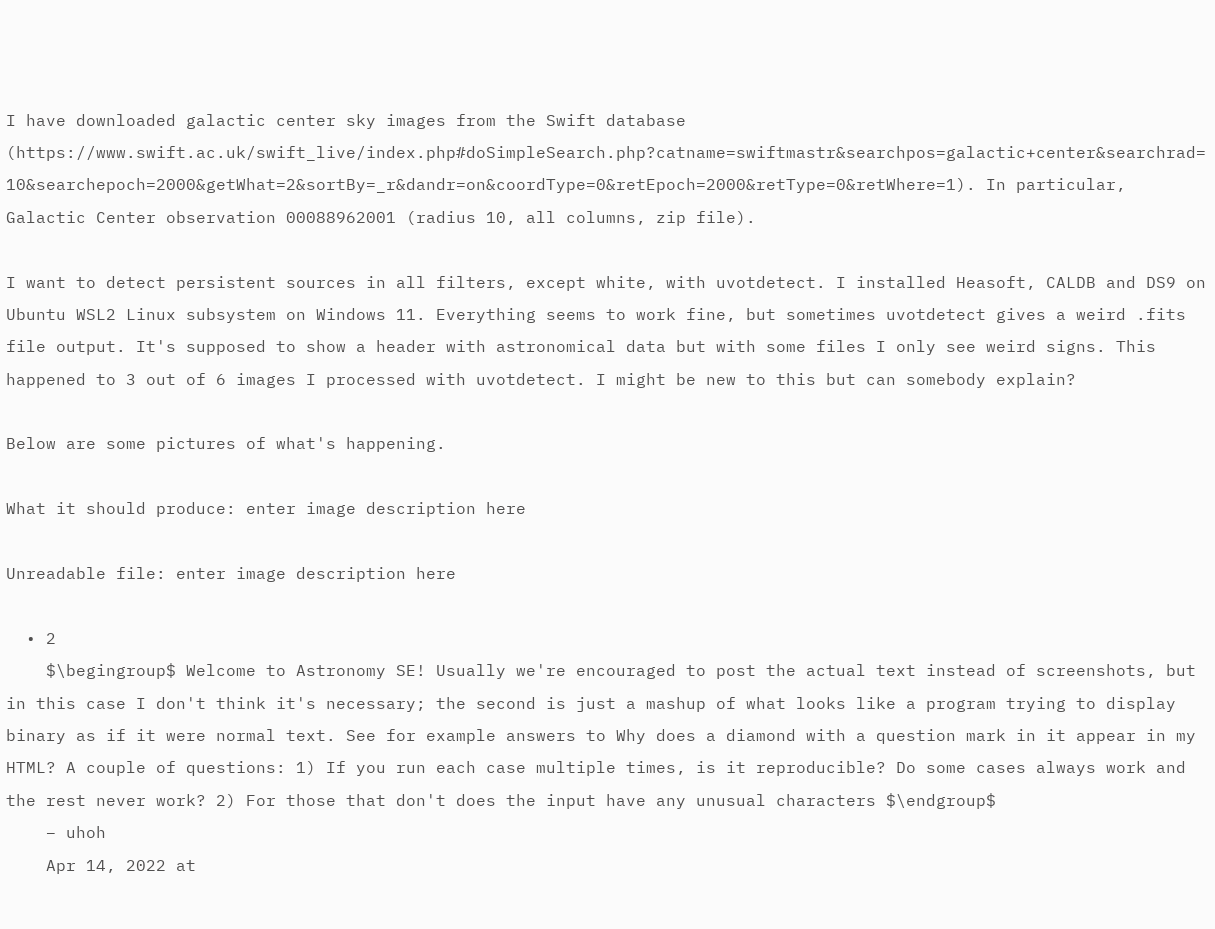I have downloaded galactic center sky images from the Swift database (https://www.swift.ac.uk/swift_live/index.php#doSimpleSearch.php?catname=swiftmastr&searchpos=galactic+center&searchrad=10&searchepoch=2000&getWhat=2&sortBy=_r&dandr=on&coordType=0&retEpoch=2000&retType=0&retWhere=1). In particular, Galactic Center observation 00088962001 (radius 10, all columns, zip file).

I want to detect persistent sources in all filters, except white, with uvotdetect. I installed Heasoft, CALDB and DS9 on Ubuntu WSL2 Linux subsystem on Windows 11. Everything seems to work fine, but sometimes uvotdetect gives a weird .fits file output. It's supposed to show a header with astronomical data but with some files I only see weird signs. This happened to 3 out of 6 images I processed with uvotdetect. I might be new to this but can somebody explain?

Below are some pictures of what's happening.

What it should produce: enter image description here

Unreadable file: enter image description here

  • 2
    $\begingroup$ Welcome to Astronomy SE! Usually we're encouraged to post the actual text instead of screenshots, but in this case I don't think it's necessary; the second is just a mashup of what looks like a program trying to display binary as if it were normal text. See for example answers to Why does a diamond with a question mark in it appear in my HTML? A couple of questions: 1) If you run each case multiple times, is it reproducible? Do some cases always work and the rest never work? 2) For those that don't does the input have any unusual characters $\endgroup$
    – uhoh
    Apr 14, 2022 at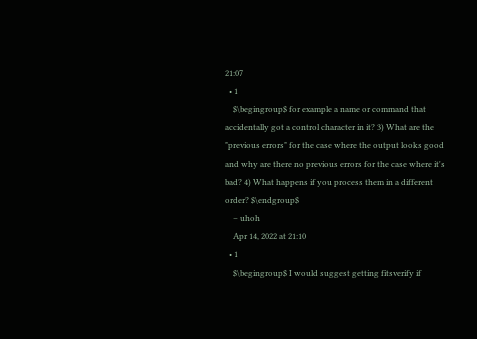21:07
  • 1
    $\begingroup$ for example a name or command that accidentally got a control character in it? 3) What are the "previous errors" for the case where the output looks good and why are there no previous errors for the case where it's bad? 4) What happens if you process them in a different order? $\endgroup$
    – uhoh
    Apr 14, 2022 at 21:10
  • 1
    $\begingroup$ I would suggest getting fitsverify if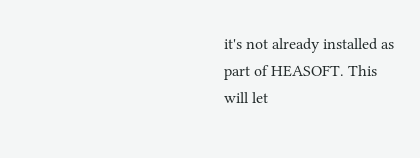it's not already installed as part of HEASOFT. This will let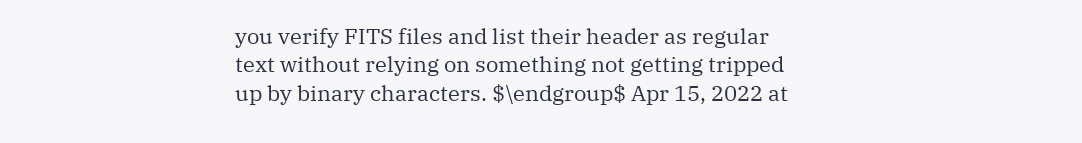you verify FITS files and list their header as regular text without relying on something not getting tripped up by binary characters. $\endgroup$ Apr 15, 2022 at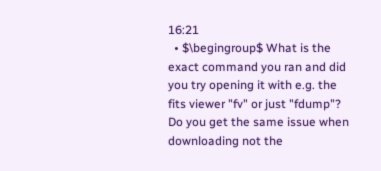16:21
  • $\begingroup$ What is the exact command you ran and did you try opening it with e.g. the fits viewer "fv" or just "fdump"? Do you get the same issue when downloading not the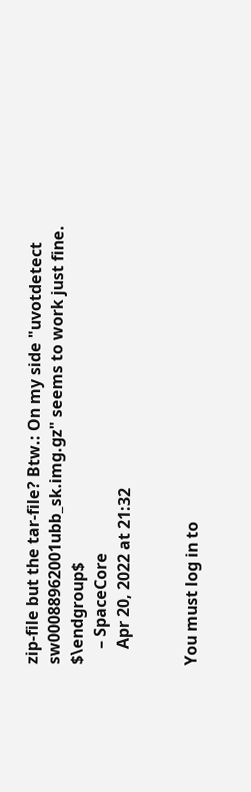zip-file but the tar-file? Btw.: On my side "uvotdetect sw00088962001ubb_sk.img.gz" seems to work just fine. $\endgroup$
    – SpaceCore
    Apr 20, 2022 at 21:32


You must log in to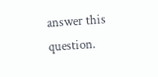answer this question.